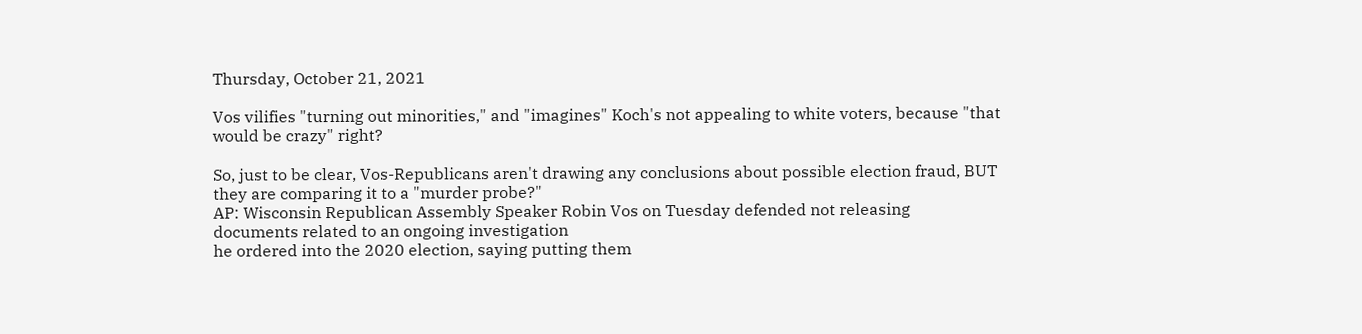Thursday, October 21, 2021

Vos vilifies "turning out minorities," and "imagines" Koch's not appealing to white voters, because "that would be crazy" right?

So, just to be clear, Vos-Republicans aren't drawing any conclusions about possible election fraud, BUT they are comparing it to a "murder probe?"
AP: Wisconsin Republican Assembly Speaker Robin Vos on Tuesday defended not releasing
documents related to an ongoing investigation
he ordered into the 2020 election, saying putting them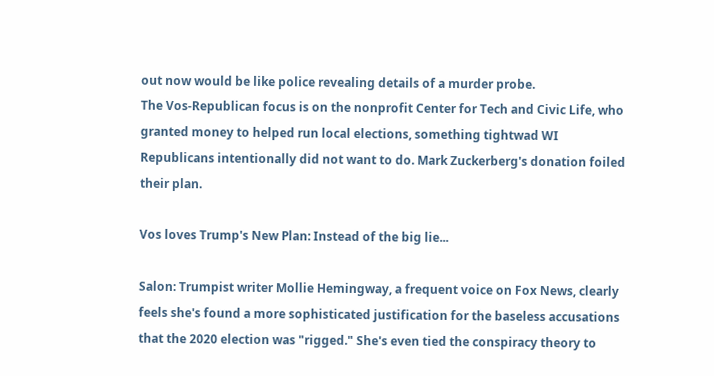out now would be like police revealing details of a murder probe.
The Vos-Republican focus is on the nonprofit Center for Tech and Civic Life, who granted money to helped run local elections, something tightwad WI Republicans intentionally did not want to do. Mark Zuckerberg's donation foiled their plan.

Vos loves Trump's New Plan: Instead of the big lie...

Salon: Trumpist writer Mollie Hemingway, a frequent voice on Fox News, clearly feels she's found a more sophisticated justification for the baseless accusations that the 2020 election was "rigged." She's even tied the conspiracy theory to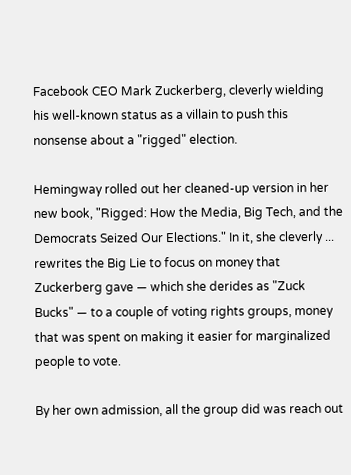Facebook CEO Mark Zuckerberg, cleverly wielding his well-known status as a villain to push this nonsense about a "rigged" election.

Hemingway rolled out her cleaned-up version in her new book, "Rigged: How the Media, Big Tech, and the Democrats Seized Our Elections." In it, she cleverly ... rewrites the Big Lie to focus on money that Zuckerberg gave — which she derides as "Zuck Bucks" — to a couple of voting rights groups, money that was spent on making it easier for marginalized people to vote.

By her own admission, all the group did was reach out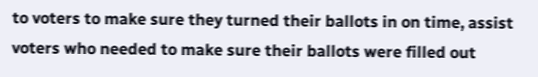to voters to make sure they turned their ballots in on time, assist voters who needed to make sure their ballots were filled out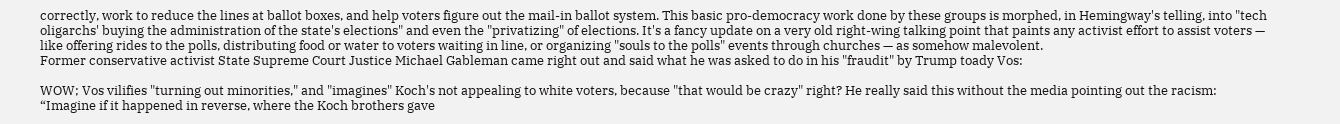correctly, work to reduce the lines at ballot boxes, and help voters figure out the mail-in ballot system. This basic pro-democracy work done by these groups is morphed, in Hemingway's telling, into "tech oligarchs' buying the administration of the state's elections" and even the "privatizing" of elections. It's a fancy update on a very old right-wing talking point that paints any activist effort to assist voters — like offering rides to the polls, distributing food or water to voters waiting in line, or organizing "souls to the polls" events through churches — as somehow malevolent.
Former conservative activist State Supreme Court Justice Michael Gableman came right out and said what he was asked to do in his "fraudit" by Trump toady Vos:

WOW; Vos vilifies "turning out minorities," and "imagines" Koch's not appealing to white voters, because "that would be crazy" right? He really said this without the media pointing out the racism:
“Imagine if it happened in reverse, where the Koch brothers gave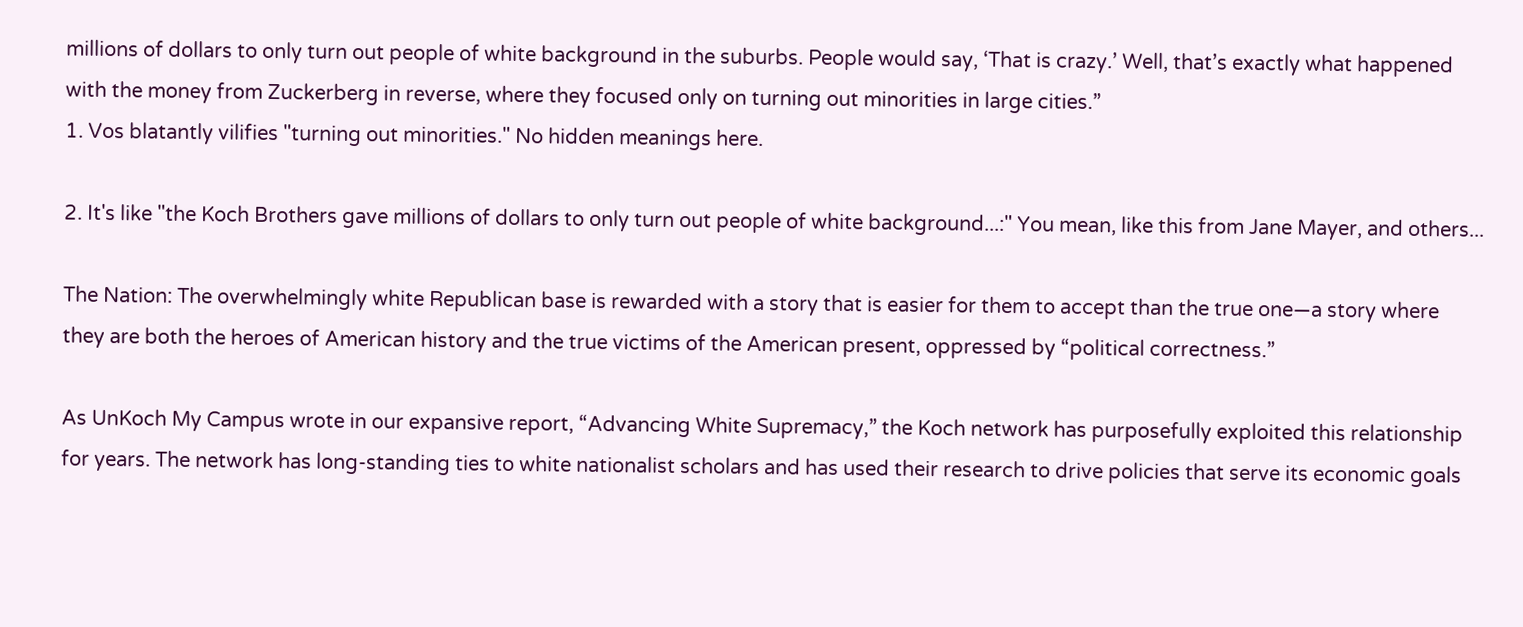millions of dollars to only turn out people of white background in the suburbs. People would say, ‘That is crazy.’ Well, that’s exactly what happened with the money from Zuckerberg in reverse, where they focused only on turning out minorities in large cities.”
1. Vos blatantly vilifies "turning out minorities." No hidden meanings here.

2. It's like "the Koch Brothers gave millions of dollars to only turn out people of white background...:" You mean, like this from Jane Mayer, and others...

The Nation: The overwhelmingly white Republican base is rewarded with a story that is easier for them to accept than the true one—a story where they are both the heroes of American history and the true victims of the American present, oppressed by “political correctness.”

As UnKoch My Campus wrote in our expansive report, “Advancing White Supremacy,” the Koch network has purposefully exploited this relationship for years. The network has long-standing ties to white nationalist scholars and has used their research to drive policies that serve its economic goals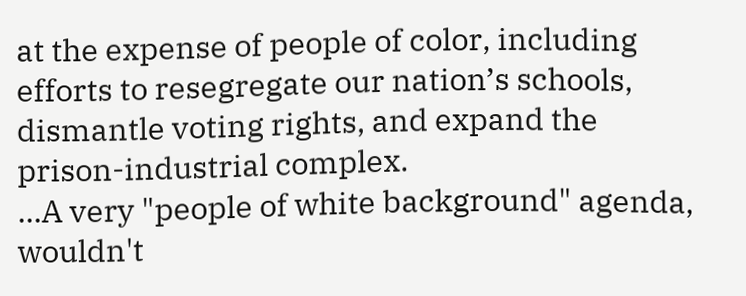at the expense of people of color, including efforts to resegregate our nation’s schools, dismantle voting rights, and expand the prison-industrial complex.
...A very "people of white background" agenda, wouldn't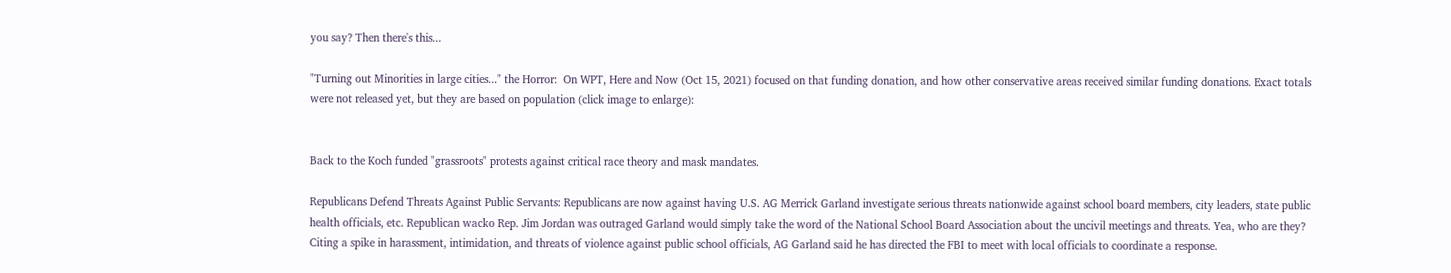you say? Then there's this...

"Turning out Minorities in large cities..." the Horror:  On WPT, Here and Now (Oct 15, 2021) focused on that funding donation, and how other conservative areas received similar funding donations. Exact totals were not released yet, but they are based on population (click image to enlarge):


Back to the Koch funded "grassroots" protests against critical race theory and mask mandates.

Republicans Defend Threats Against Public Servants: Republicans are now against having U.S. AG Merrick Garland investigate serious threats nationwide against school board members, city leaders, state public health officials, etc. Republican wacko Rep. Jim Jordan was outraged Garland would simply take the word of the National School Board Association about the uncivil meetings and threats. Yea, who are they?
Citing a spike in harassment, intimidation, and threats of violence against public school officials, AG Garland said he has directed the FBI to meet with local officials to coordinate a response.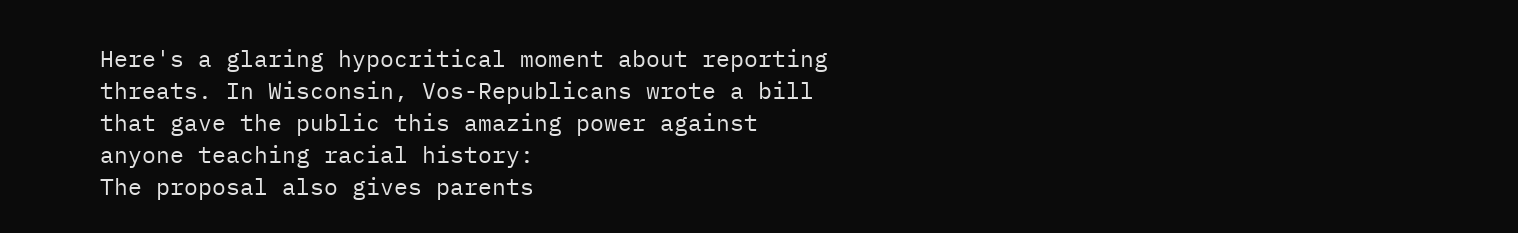Here's a glaring hypocritical moment about reporting threats. In Wisconsin, Vos-Republicans wrote a bill that gave the public this amazing power against anyone teaching racial history:
The proposal also gives parents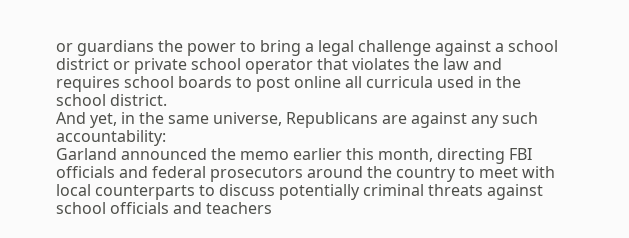or guardians the power to bring a legal challenge against a school district or private school operator that violates the law and requires school boards to post online all curricula used in the school district.
And yet, in the same universe, Republicans are against any such accountability:
Garland announced the memo earlier this month, directing FBI officials and federal prosecutors around the country to meet with local counterparts to discuss potentially criminal threats against school officials and teachers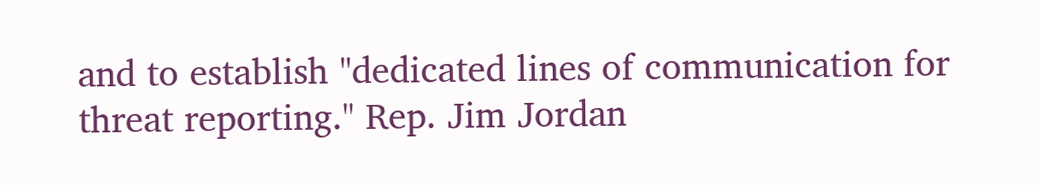and to establish "dedicated lines of communication for threat reporting." Rep. Jim Jordan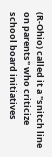(R-Ohio) called it a "snitch line on parents" who criticize school board initiatives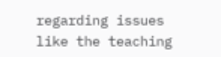regarding issues like the teaching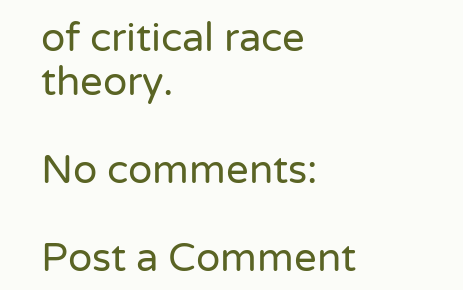of critical race theory.

No comments:

Post a Comment